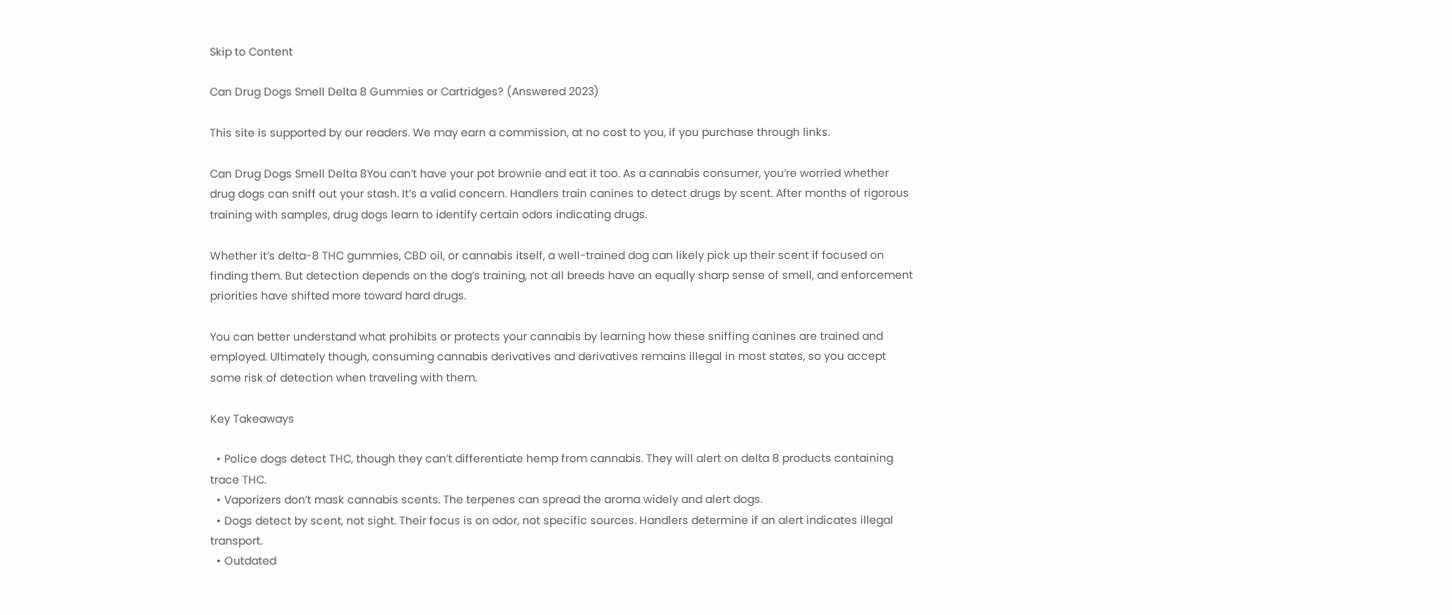Skip to Content

Can Drug Dogs Smell Delta 8 Gummies or Cartridges? (Answered 2023)

This site is supported by our readers. We may earn a commission, at no cost to you, if you purchase through links.

Can Drug Dogs Smell Delta 8You can’t have your pot brownie and eat it too. As a cannabis consumer, you’re worried whether drug dogs can sniff out your stash. It’s a valid concern. Handlers train canines to detect drugs by scent. After months of rigorous training with samples, drug dogs learn to identify certain odors indicating drugs.

Whether it’s delta-8 THC gummies, CBD oil, or cannabis itself, a well-trained dog can likely pick up their scent if focused on finding them. But detection depends on the dog’s training, not all breeds have an equally sharp sense of smell, and enforcement priorities have shifted more toward hard drugs.

You can better understand what prohibits or protects your cannabis by learning how these sniffing canines are trained and employed. Ultimately though, consuming cannabis derivatives and derivatives remains illegal in most states, so you accept some risk of detection when traveling with them.

Key Takeaways

  • Police dogs detect THC, though they can’t differentiate hemp from cannabis. They will alert on delta 8 products containing trace THC.
  • Vaporizers don’t mask cannabis scents. The terpenes can spread the aroma widely and alert dogs.
  • Dogs detect by scent, not sight. Their focus is on odor, not specific sources. Handlers determine if an alert indicates illegal transport.
  • Outdated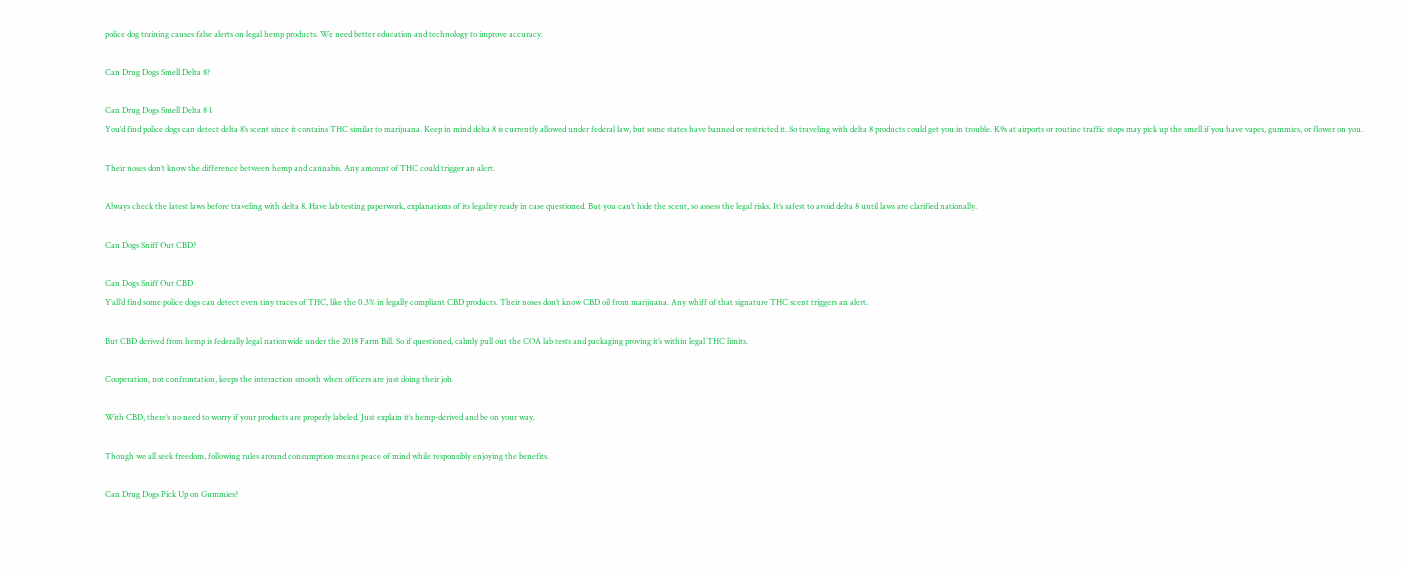police dog training causes false alerts on legal hemp products. We need better education and technology to improve accuracy.

Can Drug Dogs Smell Delta 8?

Can Drug Dogs Smell Delta 8 1
You’d find police dogs can detect delta 8’s scent since it contains THC similar to marijuana. Keep in mind delta 8 is currently allowed under federal law, but some states have banned or restricted it. So traveling with delta 8 products could get you in trouble. K9s at airports or routine traffic stops may pick up the smell if you have vapes, gummies, or flower on you.

Their noses don’t know the difference between hemp and cannabis. Any amount of THC could trigger an alert.

Always check the latest laws before traveling with delta 8. Have lab testing paperwork, explanations of its legality ready in case questioned. But you can’t hide the scent, so assess the legal risks. It’s safest to avoid delta 8 until laws are clarified nationally.

Can Dogs Sniff Out CBD?

Can Dogs Sniff Out CBD
Y’all’d find some police dogs can detect even tiny traces of THC, like the 0.3% in legally compliant CBD products. Their noses don’t know CBD oil from marijuana. Any whiff of that signature THC scent triggers an alert.

But CBD derived from hemp is federally legal nationwide under the 2018 Farm Bill. So if questioned, calmly pull out the COA lab tests and packaging proving it’s within legal THC limits.

Cooperation, not confrontation, keeps the interaction smooth when officers are just doing their job.

With CBD, there’s no need to worry if your products are properly labeled. Just explain it’s hemp-derived and be on your way.

Though we all seek freedom, following rules around consumption means peace of mind while responsibly enjoying the benefits.

Can Drug Dogs Pick Up on Gummies?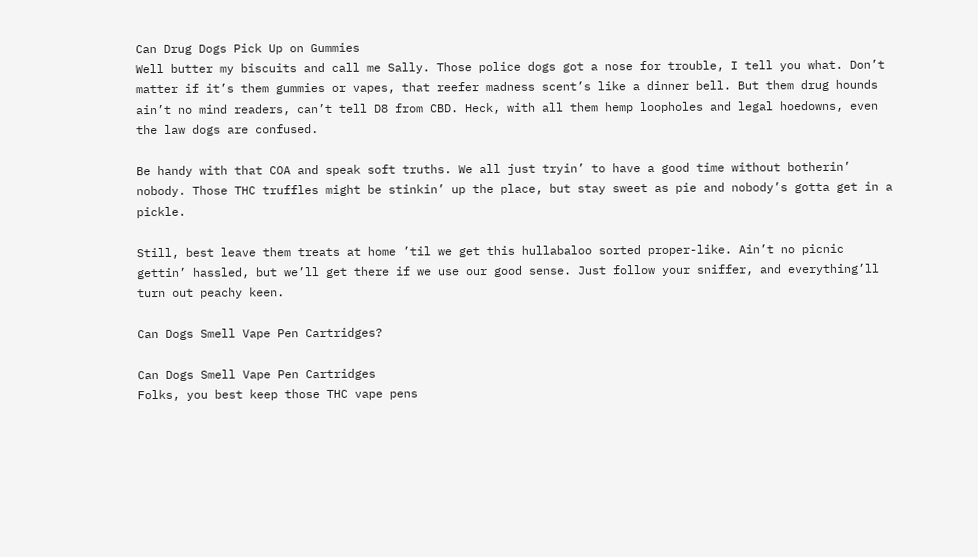Can Drug Dogs Pick Up on Gummies
Well butter my biscuits and call me Sally. Those police dogs got a nose for trouble, I tell you what. Don’t matter if it’s them gummies or vapes, that reefer madness scent’s like a dinner bell. But them drug hounds ain’t no mind readers, can’t tell D8 from CBD. Heck, with all them hemp loopholes and legal hoedowns, even the law dogs are confused.

Be handy with that COA and speak soft truths. We all just tryin’ to have a good time without botherin’ nobody. Those THC truffles might be stinkin’ up the place, but stay sweet as pie and nobody’s gotta get in a pickle.

Still, best leave them treats at home ’til we get this hullabaloo sorted proper-like. Ain’t no picnic gettin’ hassled, but we’ll get there if we use our good sense. Just follow your sniffer, and everything’ll turn out peachy keen.

Can Dogs Smell Vape Pen Cartridges?

Can Dogs Smell Vape Pen Cartridges
Folks, you best keep those THC vape pens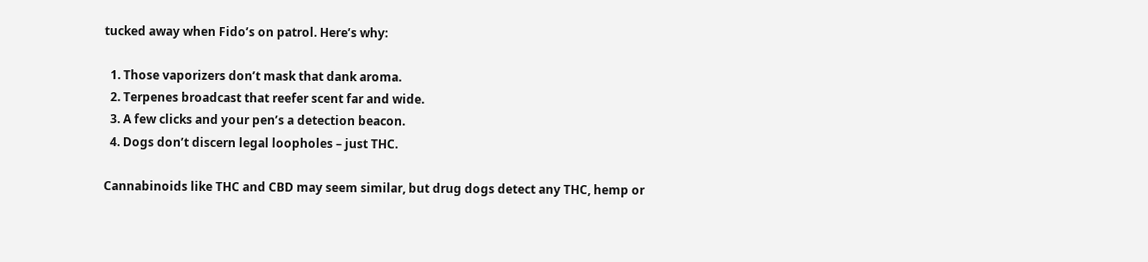tucked away when Fido’s on patrol. Here’s why:

  1. Those vaporizers don’t mask that dank aroma.
  2. Terpenes broadcast that reefer scent far and wide.
  3. A few clicks and your pen’s a detection beacon.
  4. Dogs don’t discern legal loopholes – just THC.

Cannabinoids like THC and CBD may seem similar, but drug dogs detect any THC, hemp or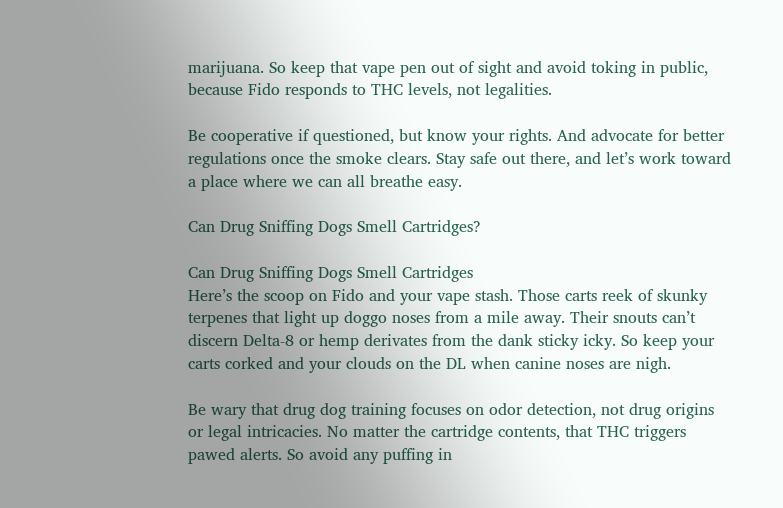marijuana. So keep that vape pen out of sight and avoid toking in public, because Fido responds to THC levels, not legalities.

Be cooperative if questioned, but know your rights. And advocate for better regulations once the smoke clears. Stay safe out there, and let’s work toward a place where we can all breathe easy.

Can Drug Sniffing Dogs Smell Cartridges?

Can Drug Sniffing Dogs Smell Cartridges
Here’s the scoop on Fido and your vape stash. Those carts reek of skunky terpenes that light up doggo noses from a mile away. Their snouts can’t discern Delta-8 or hemp derivates from the dank sticky icky. So keep your carts corked and your clouds on the DL when canine noses are nigh.

Be wary that drug dog training focuses on odor detection, not drug origins or legal intricacies. No matter the cartridge contents, that THC triggers pawed alerts. So avoid any puffing in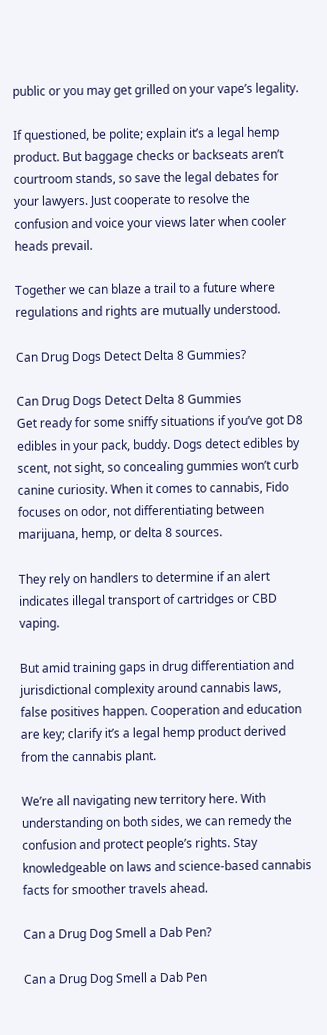public or you may get grilled on your vape’s legality.

If questioned, be polite; explain it’s a legal hemp product. But baggage checks or backseats aren’t courtroom stands, so save the legal debates for your lawyers. Just cooperate to resolve the confusion and voice your views later when cooler heads prevail.

Together we can blaze a trail to a future where regulations and rights are mutually understood.

Can Drug Dogs Detect Delta 8 Gummies?

Can Drug Dogs Detect Delta 8 Gummies
Get ready for some sniffy situations if you’ve got D8 edibles in your pack, buddy. Dogs detect edibles by scent, not sight, so concealing gummies won’t curb canine curiosity. When it comes to cannabis, Fido focuses on odor, not differentiating between marijuana, hemp, or delta 8 sources.

They rely on handlers to determine if an alert indicates illegal transport of cartridges or CBD vaping.

But amid training gaps in drug differentiation and jurisdictional complexity around cannabis laws, false positives happen. Cooperation and education are key; clarify it’s a legal hemp product derived from the cannabis plant.

We’re all navigating new territory here. With understanding on both sides, we can remedy the confusion and protect people’s rights. Stay knowledgeable on laws and science-based cannabis facts for smoother travels ahead.

Can a Drug Dog Smell a Dab Pen?

Can a Drug Dog Smell a Dab Pen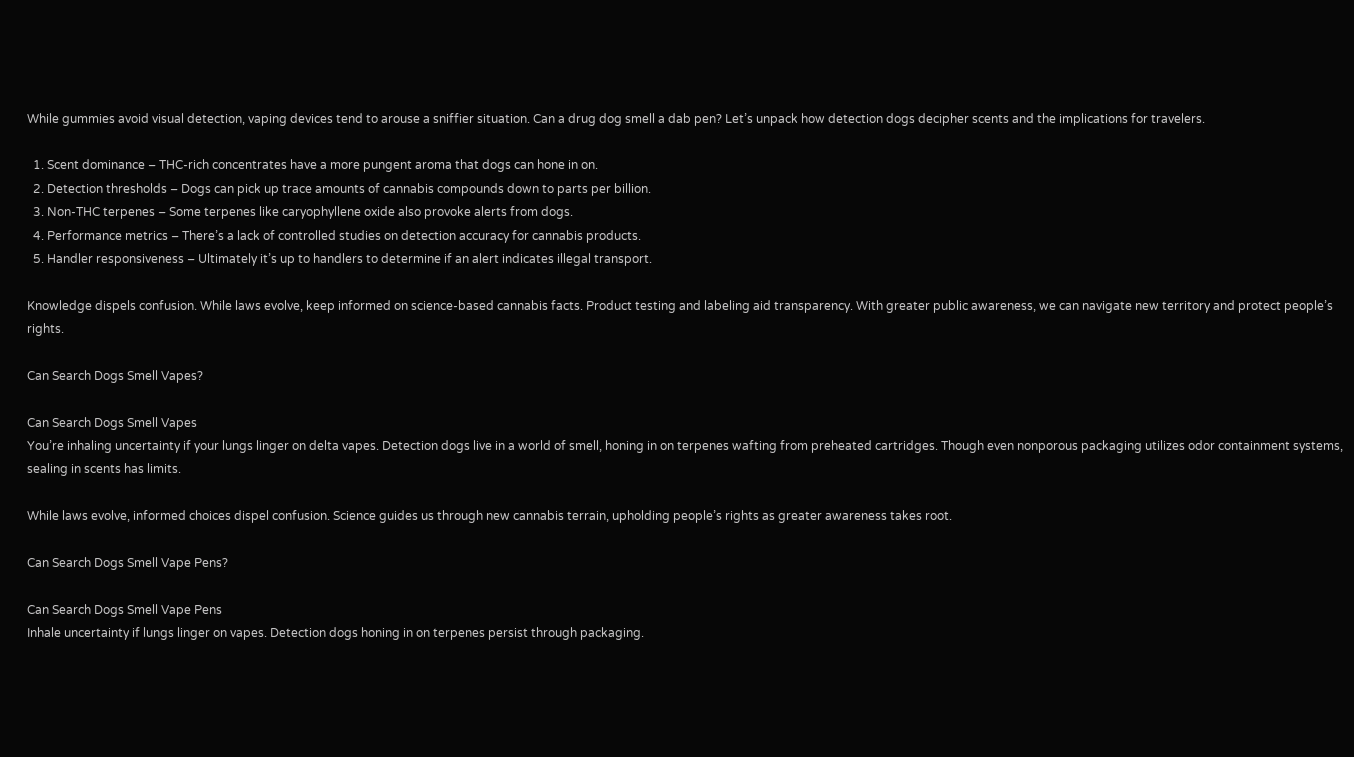While gummies avoid visual detection, vaping devices tend to arouse a sniffier situation. Can a drug dog smell a dab pen? Let’s unpack how detection dogs decipher scents and the implications for travelers.

  1. Scent dominance – THC-rich concentrates have a more pungent aroma that dogs can hone in on.
  2. Detection thresholds – Dogs can pick up trace amounts of cannabis compounds down to parts per billion.
  3. Non-THC terpenes – Some terpenes like caryophyllene oxide also provoke alerts from dogs.
  4. Performance metrics – There’s a lack of controlled studies on detection accuracy for cannabis products.
  5. Handler responsiveness – Ultimately it’s up to handlers to determine if an alert indicates illegal transport.

Knowledge dispels confusion. While laws evolve, keep informed on science-based cannabis facts. Product testing and labeling aid transparency. With greater public awareness, we can navigate new territory and protect people’s rights.

Can Search Dogs Smell Vapes?

Can Search Dogs Smell Vapes
You’re inhaling uncertainty if your lungs linger on delta vapes. Detection dogs live in a world of smell, honing in on terpenes wafting from preheated cartridges. Though even nonporous packaging utilizes odor containment systems, sealing in scents has limits.

While laws evolve, informed choices dispel confusion. Science guides us through new cannabis terrain, upholding people’s rights as greater awareness takes root.

Can Search Dogs Smell Vape Pens?

Can Search Dogs Smell Vape Pens
Inhale uncertainty if lungs linger on vapes. Detection dogs honing in on terpenes persist through packaging.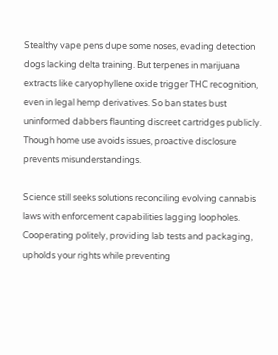Stealthy vape pens dupe some noses, evading detection dogs lacking delta training. But terpenes in marijuana extracts like caryophyllene oxide trigger THC recognition, even in legal hemp derivatives. So ban states bust uninformed dabbers flaunting discreet cartridges publicly. Though home use avoids issues, proactive disclosure prevents misunderstandings.

Science still seeks solutions reconciling evolving cannabis laws with enforcement capabilities lagging loopholes. Cooperating politely, providing lab tests and packaging, upholds your rights while preventing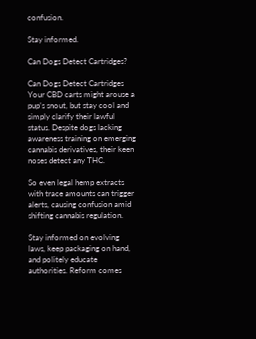confusion.

Stay informed.

Can Dogs Detect Cartridges?

Can Dogs Detect Cartridges
Your CBD carts might arouse a pup’s snout, but stay cool and simply clarify their lawful status. Despite dogs lacking awareness training on emerging cannabis derivatives, their keen noses detect any THC.

So even legal hemp extracts with trace amounts can trigger alerts, causing confusion amid shifting cannabis regulation.

Stay informed on evolving laws, keep packaging on hand, and politely educate authorities. Reform comes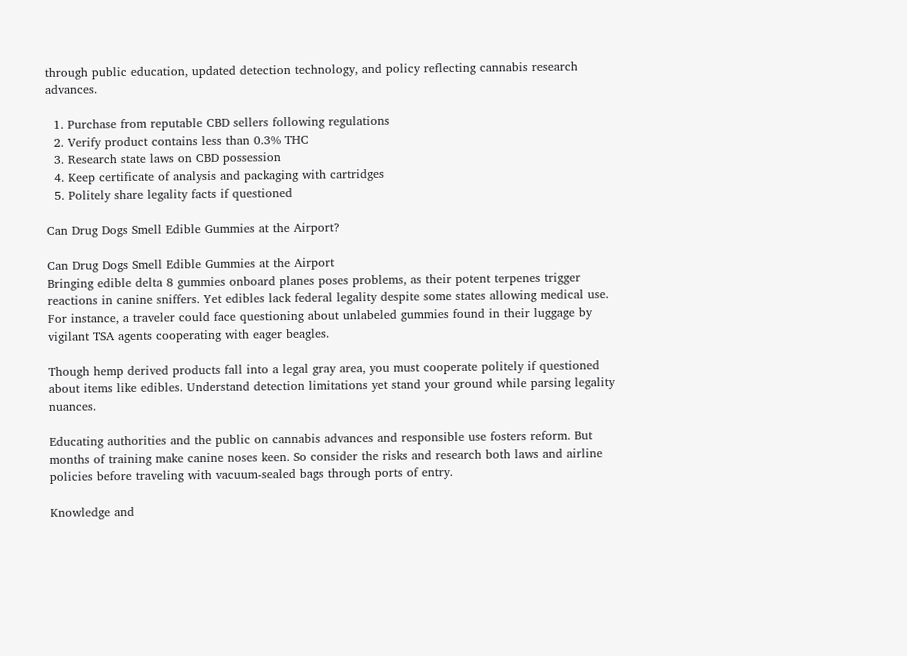through public education, updated detection technology, and policy reflecting cannabis research advances.

  1. Purchase from reputable CBD sellers following regulations
  2. Verify product contains less than 0.3% THC
  3. Research state laws on CBD possession
  4. Keep certificate of analysis and packaging with cartridges
  5. Politely share legality facts if questioned

Can Drug Dogs Smell Edible Gummies at the Airport?

Can Drug Dogs Smell Edible Gummies at the Airport
Bringing edible delta 8 gummies onboard planes poses problems, as their potent terpenes trigger reactions in canine sniffers. Yet edibles lack federal legality despite some states allowing medical use. For instance, a traveler could face questioning about unlabeled gummies found in their luggage by vigilant TSA agents cooperating with eager beagles.

Though hemp derived products fall into a legal gray area, you must cooperate politely if questioned about items like edibles. Understand detection limitations yet stand your ground while parsing legality nuances.

Educating authorities and the public on cannabis advances and responsible use fosters reform. But months of training make canine noses keen. So consider the risks and research both laws and airline policies before traveling with vacuum-sealed bags through ports of entry.

Knowledge and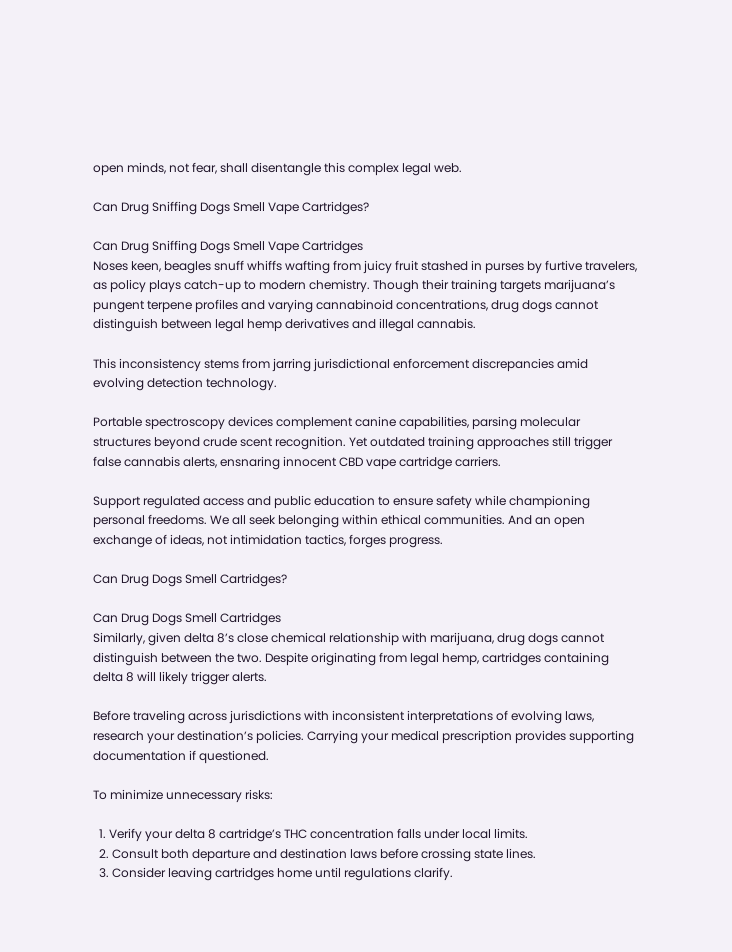open minds, not fear, shall disentangle this complex legal web.

Can Drug Sniffing Dogs Smell Vape Cartridges?

Can Drug Sniffing Dogs Smell Vape Cartridges
Noses keen, beagles snuff whiffs wafting from juicy fruit stashed in purses by furtive travelers, as policy plays catch-up to modern chemistry. Though their training targets marijuana’s pungent terpene profiles and varying cannabinoid concentrations, drug dogs cannot distinguish between legal hemp derivatives and illegal cannabis.

This inconsistency stems from jarring jurisdictional enforcement discrepancies amid evolving detection technology.

Portable spectroscopy devices complement canine capabilities, parsing molecular structures beyond crude scent recognition. Yet outdated training approaches still trigger false cannabis alerts, ensnaring innocent CBD vape cartridge carriers.

Support regulated access and public education to ensure safety while championing personal freedoms. We all seek belonging within ethical communities. And an open exchange of ideas, not intimidation tactics, forges progress.

Can Drug Dogs Smell Cartridges?

Can Drug Dogs Smell Cartridges
Similarly, given delta 8’s close chemical relationship with marijuana, drug dogs cannot distinguish between the two. Despite originating from legal hemp, cartridges containing delta 8 will likely trigger alerts.

Before traveling across jurisdictions with inconsistent interpretations of evolving laws, research your destination’s policies. Carrying your medical prescription provides supporting documentation if questioned.

To minimize unnecessary risks:

  1. Verify your delta 8 cartridge’s THC concentration falls under local limits.
  2. Consult both departure and destination laws before crossing state lines.
  3. Consider leaving cartridges home until regulations clarify.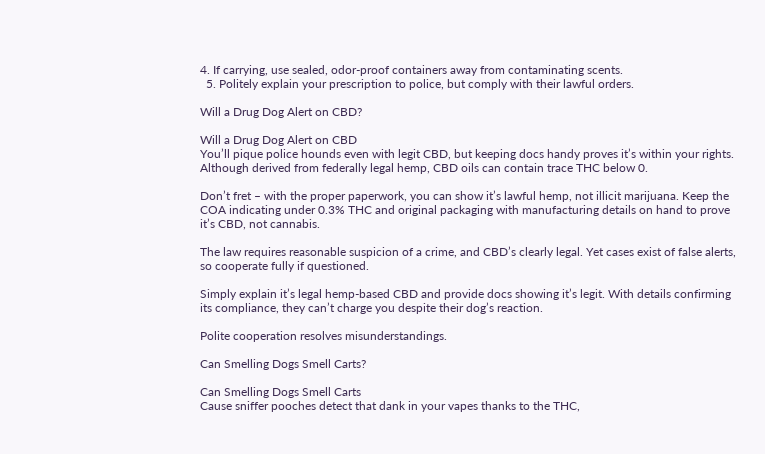4. If carrying, use sealed, odor-proof containers away from contaminating scents.
  5. Politely explain your prescription to police, but comply with their lawful orders.

Will a Drug Dog Alert on CBD?

Will a Drug Dog Alert on CBD
You’ll pique police hounds even with legit CBD, but keeping docs handy proves it’s within your rights. Although derived from federally legal hemp, CBD oils can contain trace THC below 0.

Don’t fret – with the proper paperwork, you can show it’s lawful hemp, not illicit marijuana. Keep the COA indicating under 0.3% THC and original packaging with manufacturing details on hand to prove it’s CBD, not cannabis.

The law requires reasonable suspicion of a crime, and CBD’s clearly legal. Yet cases exist of false alerts, so cooperate fully if questioned.

Simply explain it’s legal hemp-based CBD and provide docs showing it’s legit. With details confirming its compliance, they can’t charge you despite their dog’s reaction.

Polite cooperation resolves misunderstandings.

Can Smelling Dogs Smell Carts?

Can Smelling Dogs Smell Carts
Cause sniffer pooches detect that dank in your vapes thanks to the THC,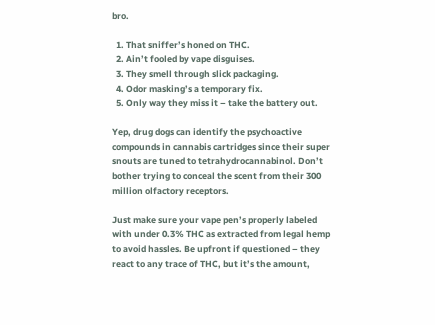bro.

  1. That sniffer’s honed on THC.
  2. Ain’t fooled by vape disguises.
  3. They smell through slick packaging.
  4. Odor masking’s a temporary fix.
  5. Only way they miss it – take the battery out.

Yep, drug dogs can identify the psychoactive compounds in cannabis cartridges since their super snouts are tuned to tetrahydrocannabinol. Don’t bother trying to conceal the scent from their 300 million olfactory receptors.

Just make sure your vape pen’s properly labeled with under 0.3% THC as extracted from legal hemp to avoid hassles. Be upfront if questioned – they react to any trace of THC, but it’s the amount,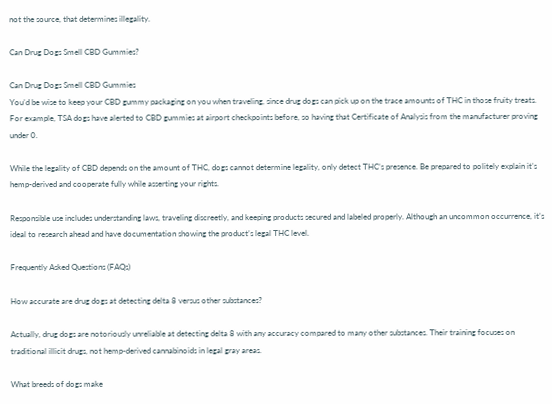not the source, that determines illegality.

Can Drug Dogs Smell CBD Gummies?

Can Drug Dogs Smell CBD Gummies
You’d be wise to keep your CBD gummy packaging on you when traveling, since drug dogs can pick up on the trace amounts of THC in those fruity treats. For example, TSA dogs have alerted to CBD gummies at airport checkpoints before, so having that Certificate of Analysis from the manufacturer proving under 0.

While the legality of CBD depends on the amount of THC, dogs cannot determine legality, only detect THC’s presence. Be prepared to politely explain it’s hemp-derived and cooperate fully while asserting your rights.

Responsible use includes understanding laws, traveling discreetly, and keeping products secured and labeled properly. Although an uncommon occurrence, it’s ideal to research ahead and have documentation showing the product’s legal THC level.

Frequently Asked Questions (FAQs)

How accurate are drug dogs at detecting delta 8 versus other substances?

Actually, drug dogs are notoriously unreliable at detecting delta 8 with any accuracy compared to many other substances. Their training focuses on traditional illicit drugs, not hemp-derived cannabinoids in legal gray areas.

What breeds of dogs make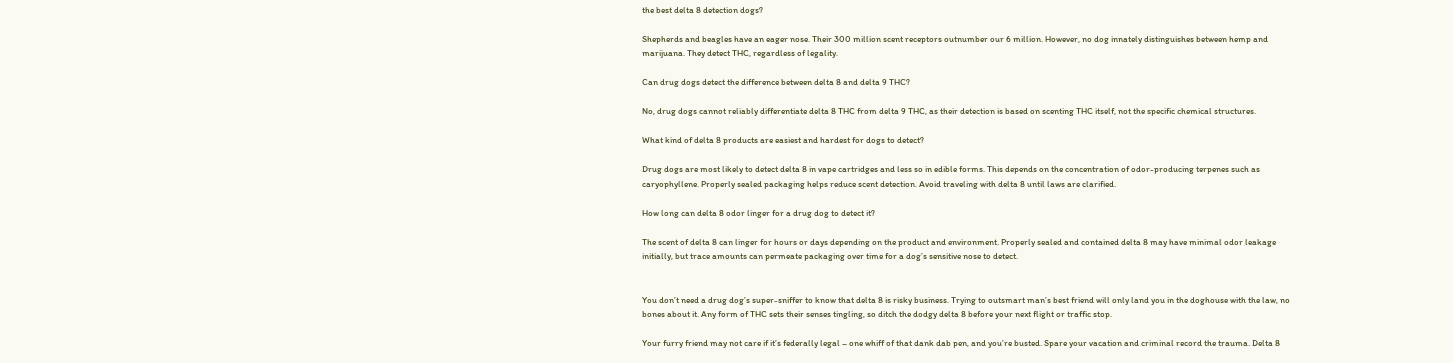the best delta 8 detection dogs?

Shepherds and beagles have an eager nose. Their 300 million scent receptors outnumber our 6 million. However, no dog innately distinguishes between hemp and marijuana. They detect THC, regardless of legality.

Can drug dogs detect the difference between delta 8 and delta 9 THC?

No, drug dogs cannot reliably differentiate delta 8 THC from delta 9 THC, as their detection is based on scenting THC itself, not the specific chemical structures.

What kind of delta 8 products are easiest and hardest for dogs to detect?

Drug dogs are most likely to detect delta 8 in vape cartridges and less so in edible forms. This depends on the concentration of odor-producing terpenes such as caryophyllene. Properly sealed packaging helps reduce scent detection. Avoid traveling with delta 8 until laws are clarified.

How long can delta 8 odor linger for a drug dog to detect it?

The scent of delta 8 can linger for hours or days depending on the product and environment. Properly sealed and contained delta 8 may have minimal odor leakage initially, but trace amounts can permeate packaging over time for a dog’s sensitive nose to detect.


You don’t need a drug dog’s super-sniffer to know that delta 8 is risky business. Trying to outsmart man’s best friend will only land you in the doghouse with the law, no bones about it. Any form of THC sets their senses tingling, so ditch the dodgy delta 8 before your next flight or traffic stop.

Your furry friend may not care if it’s federally legal – one whiff of that dank dab pen, and you’re busted. Spare your vacation and criminal record the trauma. Delta 8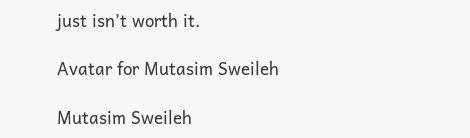just isn’t worth it.

Avatar for Mutasim Sweileh

Mutasim Sweileh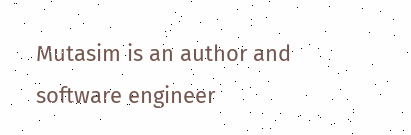Mutasim is an author and software engineer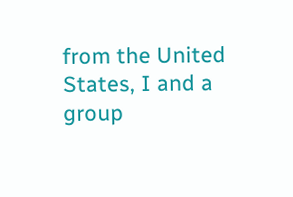from the United States, I and a group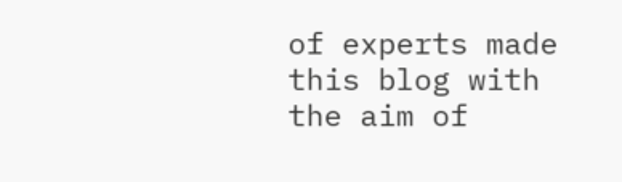of experts made this blog with the aim of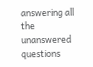answering all the unanswered questions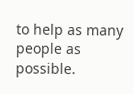to help as many people as possible.